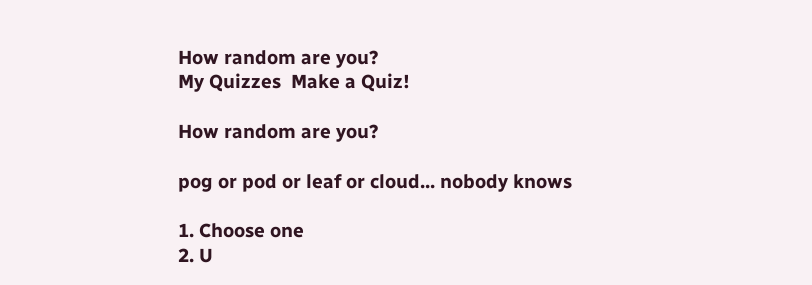How random are you?
My Quizzes  Make a Quiz!

How random are you?

pog or pod or leaf or cloud... nobody knows

1. Choose one
2. U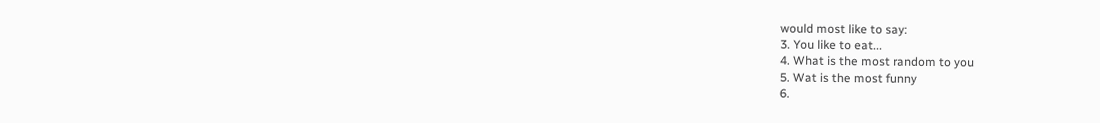would most like to say:
3. You like to eat...
4. What is the most random to you
5. Wat is the most funny
6.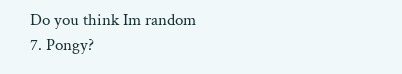Do you think Im random
7. Pongy?